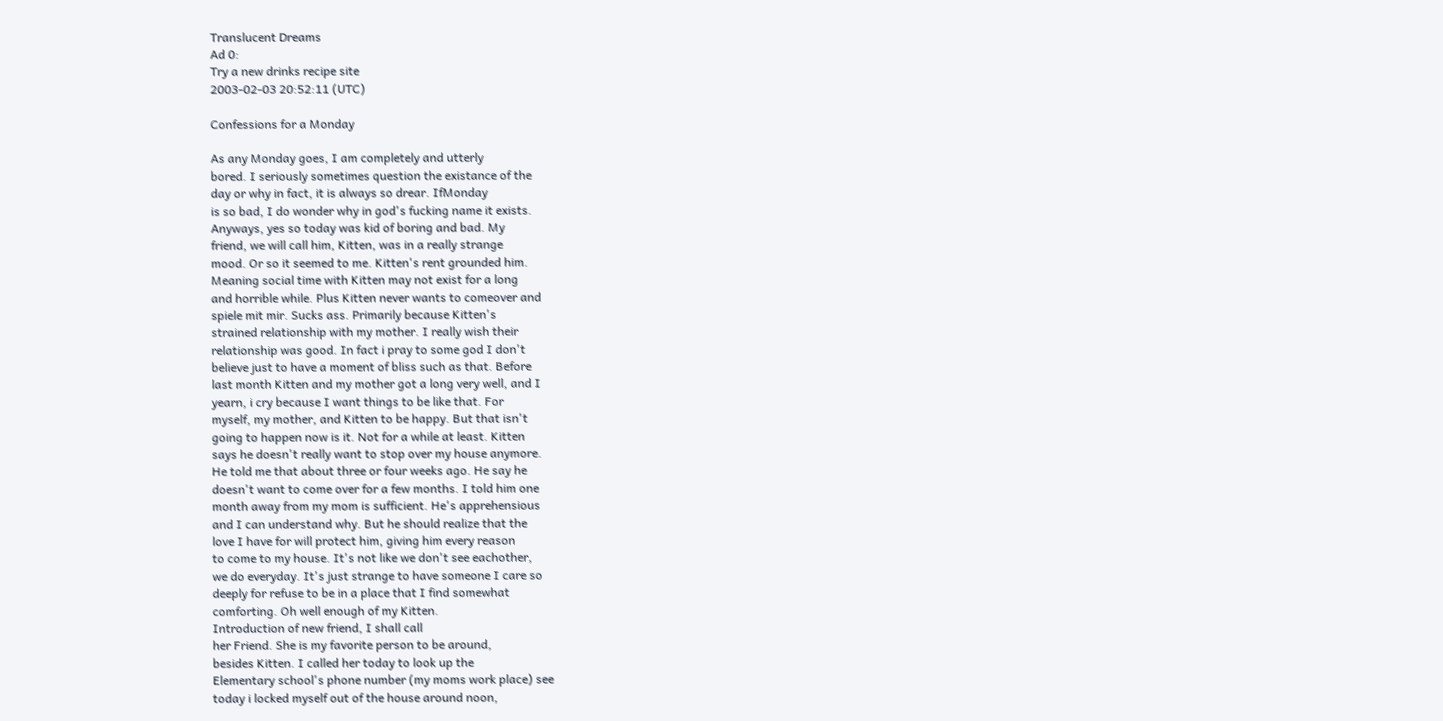Translucent Dreams
Ad 0:
Try a new drinks recipe site
2003-02-03 20:52:11 (UTC)

Confessions for a Monday

As any Monday goes, I am completely and utterly
bored. I seriously sometimes question the existance of the
day or why in fact, it is always so drear. IfMonday
is so bad, I do wonder why in god's fucking name it exists.
Anyways, yes so today was kid of boring and bad. My
friend, we will call him, Kitten, was in a really strange
mood. Or so it seemed to me. Kitten's rent grounded him.
Meaning social time with Kitten may not exist for a long
and horrible while. Plus Kitten never wants to comeover and
spiele mit mir. Sucks ass. Primarily because Kitten's
strained relationship with my mother. I really wish their
relationship was good. In fact i pray to some god I don't
believe just to have a moment of bliss such as that. Before
last month Kitten and my mother got a long very well, and I
yearn, i cry because I want things to be like that. For
myself, my mother, and Kitten to be happy. But that isn't
going to happen now is it. Not for a while at least. Kitten
says he doesn't really want to stop over my house anymore.
He told me that about three or four weeks ago. He say he
doesn't want to come over for a few months. I told him one
month away from my mom is sufficient. He's apprehensious
and I can understand why. But he should realize that the
love I have for will protect him, giving him every reason
to come to my house. It's not like we don't see eachother,
we do everyday. It's just strange to have someone I care so
deeply for refuse to be in a place that I find somewhat
comforting. Oh well enough of my Kitten.
Introduction of new friend, I shall call
her Friend. She is my favorite person to be around,
besides Kitten. I called her today to look up the
Elementary school's phone number (my moms work place) see
today i locked myself out of the house around noon,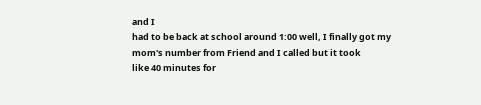and I
had to be back at school around 1:00 well, I finally got my
mom's number from Friend and I called but it took
like 40 minutes for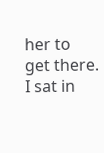her to get there. I sat in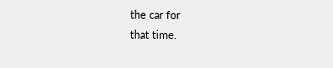the car for
that time.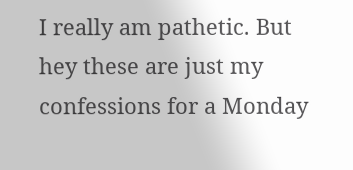I really am pathetic. But hey these are just my
confessions for a Monday